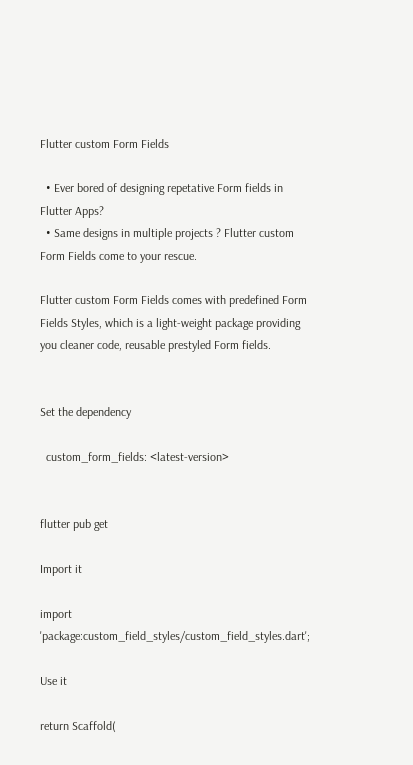Flutter custom Form Fields

  • Ever bored of designing repetative Form fields in Flutter Apps?
  • Same designs in multiple projects ? Flutter custom Form Fields come to your rescue.

Flutter custom Form Fields comes with predefined Form Fields Styles, which is a light-weight package providing you cleaner code, reusable prestyled Form fields.


Set the dependency

  custom_form_fields: <latest-version>


flutter pub get

Import it

import 'package:custom_field_styles/custom_field_styles.dart';

Use it

return Scaffold(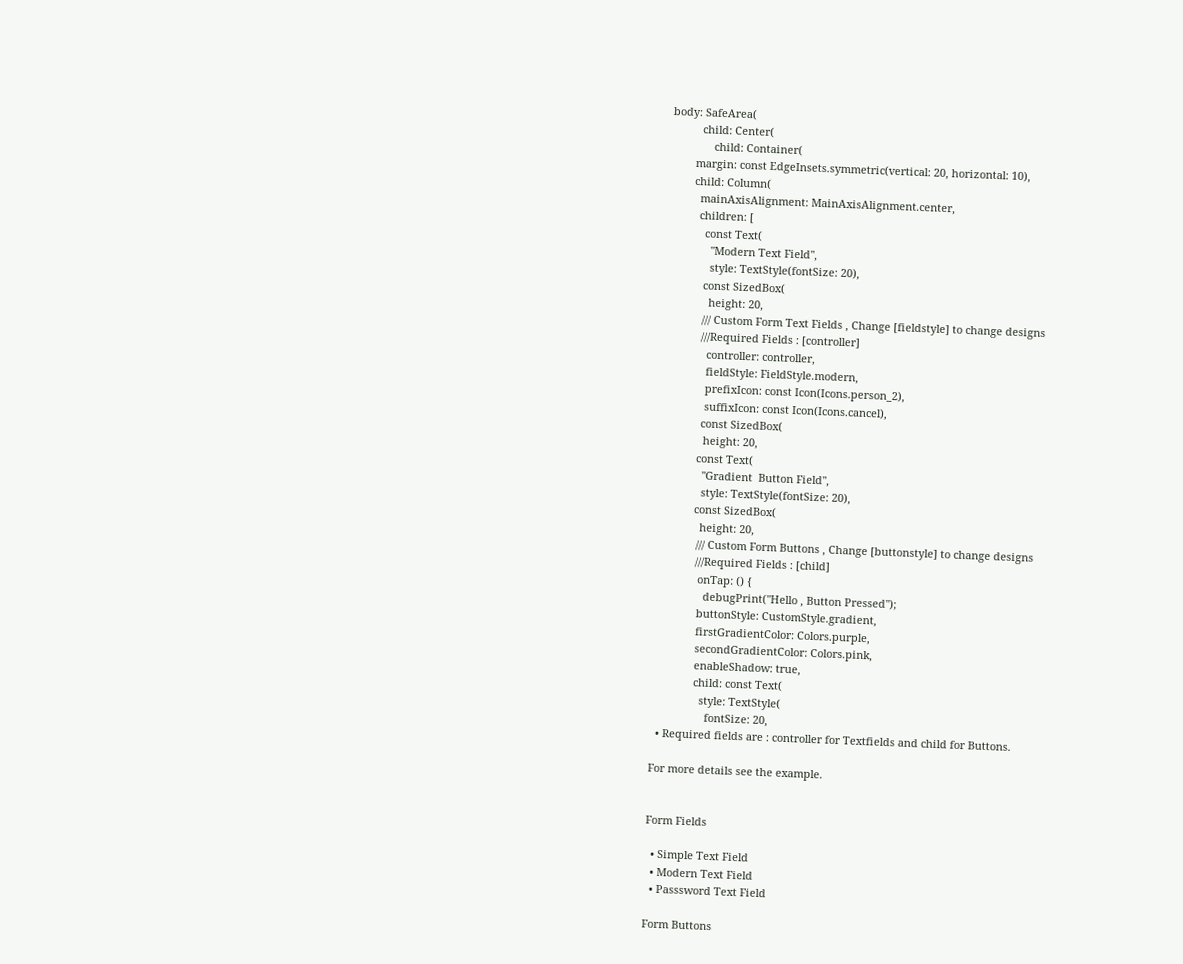body: SafeArea(
          child: Center(
              child: Container(
        margin: const EdgeInsets.symmetric(vertical: 20, horizontal: 10),
        child: Column(
          mainAxisAlignment: MainAxisAlignment.center,
          children: [
            const Text(
              "Modern Text Field",
              style: TextStyle(fontSize: 20),
            const SizedBox(
              height: 20,
            /// Custom Form Text Fields , Change [fieldstyle] to change designs
            ///Required Fields : [controller]
              controller: controller,
              fieldStyle: FieldStyle.modern,
              prefixIcon: const Icon(Icons.person_2),
              suffixIcon: const Icon(Icons.cancel),
             const SizedBox(
              height: 20,
            const Text(
              "Gradient  Button Field",
              style: TextStyle(fontSize: 20),
            const SizedBox(
              height: 20,
             /// Custom Form Buttons , Change [buttonstyle] to change designs
             ///Required Fields : [child]
              onTap: () {
                debugPrint("Hello , Button Pressed");
              buttonStyle: CustomStyle.gradient,
              firstGradientColor: Colors.purple,
              secondGradientColor: Colors.pink,
              enableShadow: true,
              child: const Text(
                style: TextStyle(
                  fontSize: 20,
  • Required fields are : controller for Textfields and child for Buttons.

For more details see the example.


Form Fields

  • Simple Text Field
  • Modern Text Field
  • Passsword Text Field

Form Buttons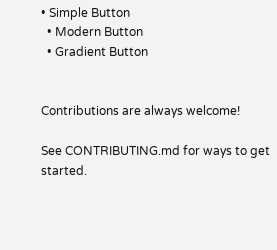• Simple Button
  • Modern Button
  • Gradient Button


Contributions are always welcome!

See CONTRIBUTING.md for ways to get started.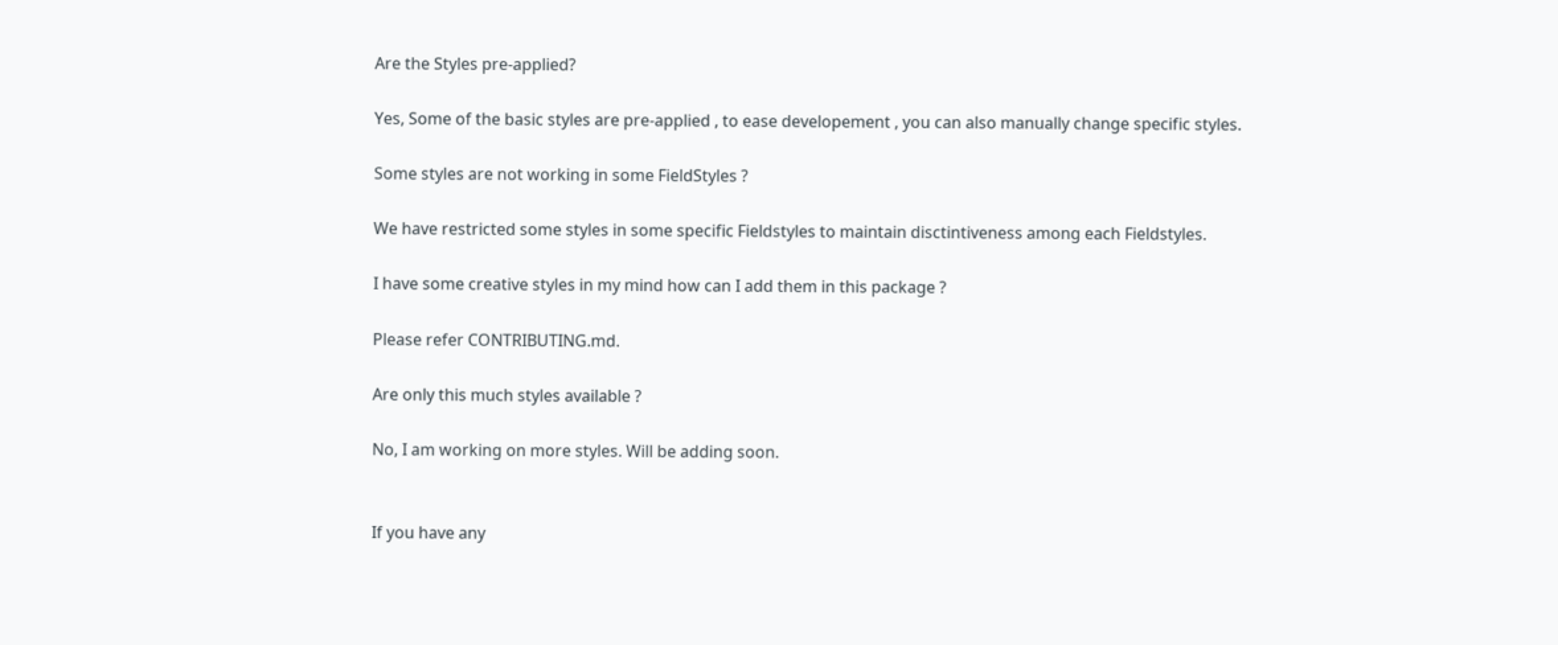Are the Styles pre-applied?

Yes, Some of the basic styles are pre-applied , to ease developement , you can also manually change specific styles.

Some styles are not working in some FieldStyles ?

We have restricted some styles in some specific Fieldstyles to maintain disctintiveness among each Fieldstyles.

I have some creative styles in my mind how can I add them in this package ?

Please refer CONTRIBUTING.md.

Are only this much styles available ?

No, I am working on more styles. Will be adding soon.


If you have any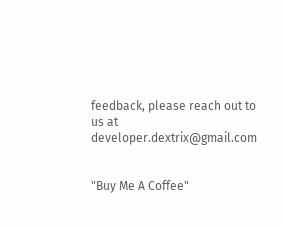feedback, please reach out to us at developer.dextrix@gmail.com


"Buy Me A Coffee"